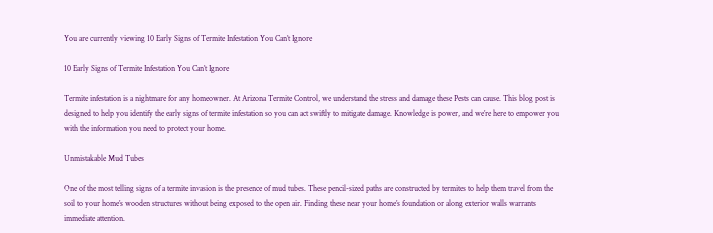You are currently viewing 10 Early Signs of Termite Infestation You Can’t Ignore

10 Early Signs of Termite Infestation You Can’t Ignore

Termite infestation is a nightmare for any homeowner. At Arizona Termite Control, we understand the stress and damage these Pests can cause. This blog post is designed to help you identify the early signs of termite infestation so you can act swiftly to mitigate damage. Knowledge is power, and we’re here to empower you with the information you need to protect your home.

Unmistakable Mud Tubes

One of the most telling signs of a termite invasion is the presence of mud tubes. These pencil-sized paths are constructed by termites to help them travel from the soil to your home’s wooden structures without being exposed to the open air. Finding these near your home’s foundation or along exterior walls warrants immediate attention.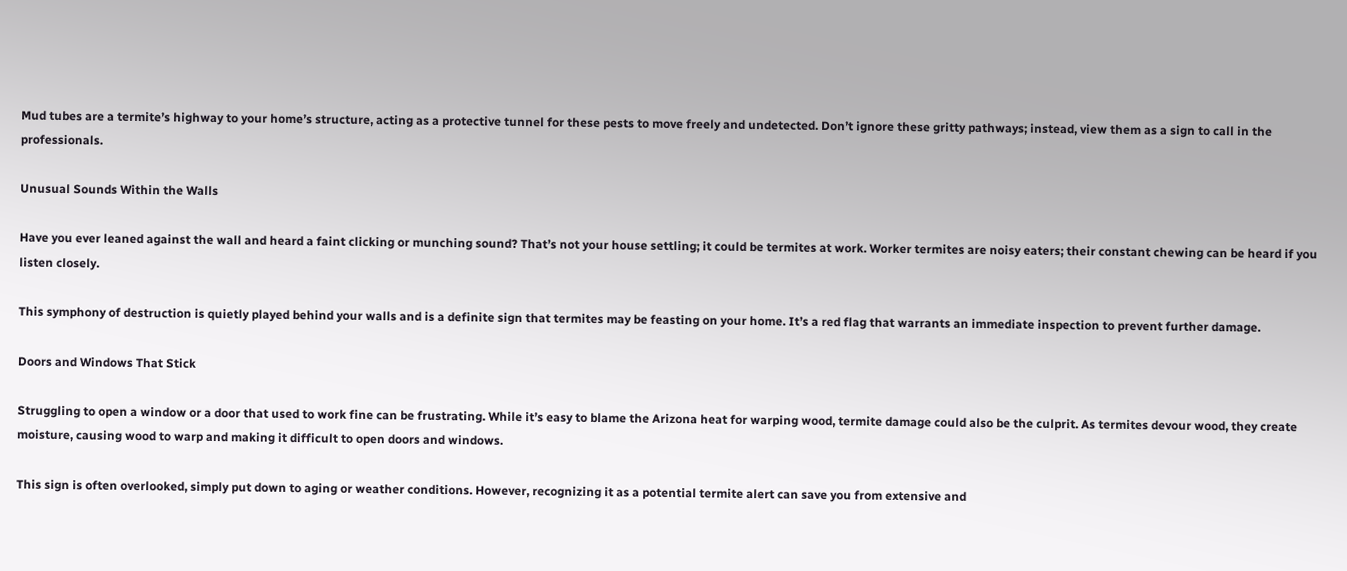Mud tubes are a termite’s highway to your home’s structure, acting as a protective tunnel for these pests to move freely and undetected. Don’t ignore these gritty pathways; instead, view them as a sign to call in the professionals.

Unusual Sounds Within the Walls

Have you ever leaned against the wall and heard a faint clicking or munching sound? That’s not your house settling; it could be termites at work. Worker termites are noisy eaters; their constant chewing can be heard if you listen closely.

This symphony of destruction is quietly played behind your walls and is a definite sign that termites may be feasting on your home. It’s a red flag that warrants an immediate inspection to prevent further damage.

Doors and Windows That Stick

Struggling to open a window or a door that used to work fine can be frustrating. While it’s easy to blame the Arizona heat for warping wood, termite damage could also be the culprit. As termites devour wood, they create moisture, causing wood to warp and making it difficult to open doors and windows.

This sign is often overlooked, simply put down to aging or weather conditions. However, recognizing it as a potential termite alert can save you from extensive and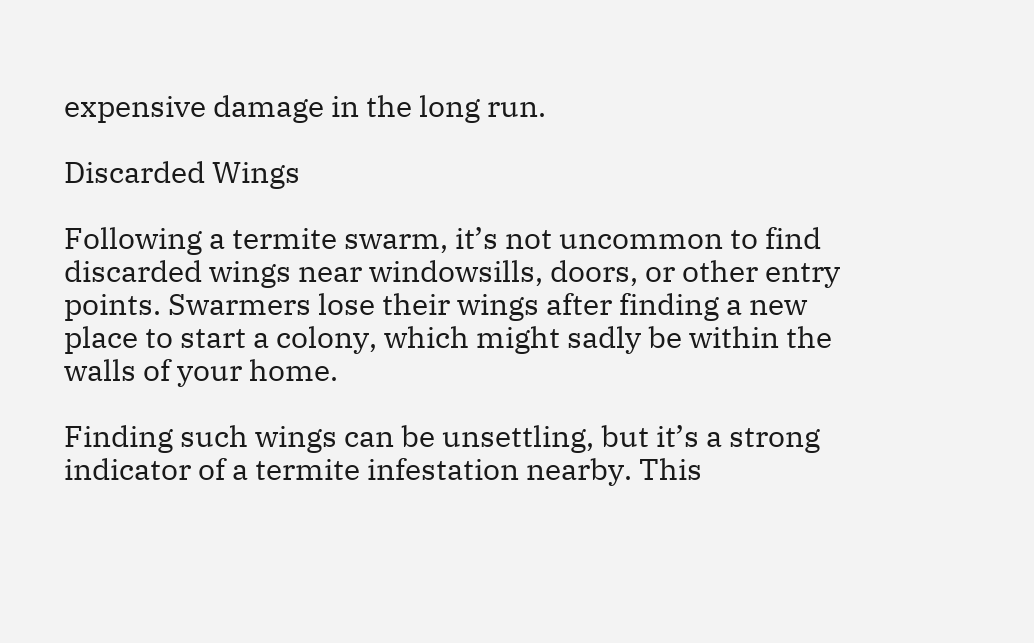expensive damage in the long run.

Discarded Wings

Following a termite swarm, it’s not uncommon to find discarded wings near windowsills, doors, or other entry points. Swarmers lose their wings after finding a new place to start a colony, which might sadly be within the walls of your home.

Finding such wings can be unsettling, but it’s a strong indicator of a termite infestation nearby. This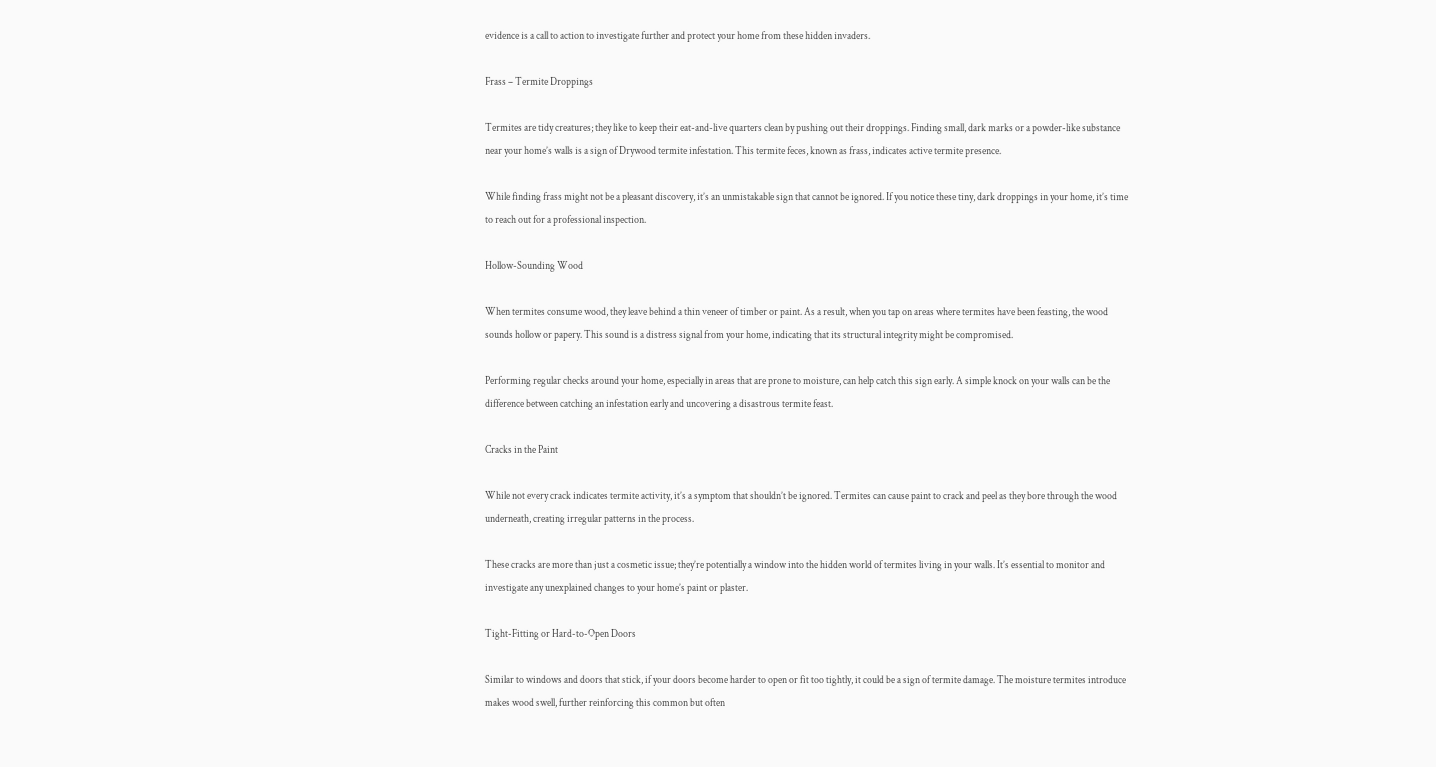evidence is a call to action to investigate further and protect your home from these hidden invaders.

Frass – Termite Droppings

Termites are tidy creatures; they like to keep their eat-and-live quarters clean by pushing out their droppings. Finding small, dark marks or a powder-like substance near your home’s walls is a sign of Drywood termite infestation. This termite feces, known as frass, indicates active termite presence.

While finding frass might not be a pleasant discovery, it’s an unmistakable sign that cannot be ignored. If you notice these tiny, dark droppings in your home, it’s time to reach out for a professional inspection.

Hollow-Sounding Wood

When termites consume wood, they leave behind a thin veneer of timber or paint. As a result, when you tap on areas where termites have been feasting, the wood sounds hollow or papery. This sound is a distress signal from your home, indicating that its structural integrity might be compromised.

Performing regular checks around your home, especially in areas that are prone to moisture, can help catch this sign early. A simple knock on your walls can be the difference between catching an infestation early and uncovering a disastrous termite feast.

Cracks in the Paint

While not every crack indicates termite activity, it’s a symptom that shouldn’t be ignored. Termites can cause paint to crack and peel as they bore through the wood underneath, creating irregular patterns in the process.

These cracks are more than just a cosmetic issue; they’re potentially a window into the hidden world of termites living in your walls. It’s essential to monitor and investigate any unexplained changes to your home’s paint or plaster.

Tight-Fitting or Hard-to-Open Doors

Similar to windows and doors that stick, if your doors become harder to open or fit too tightly, it could be a sign of termite damage. The moisture termites introduce makes wood swell, further reinforcing this common but often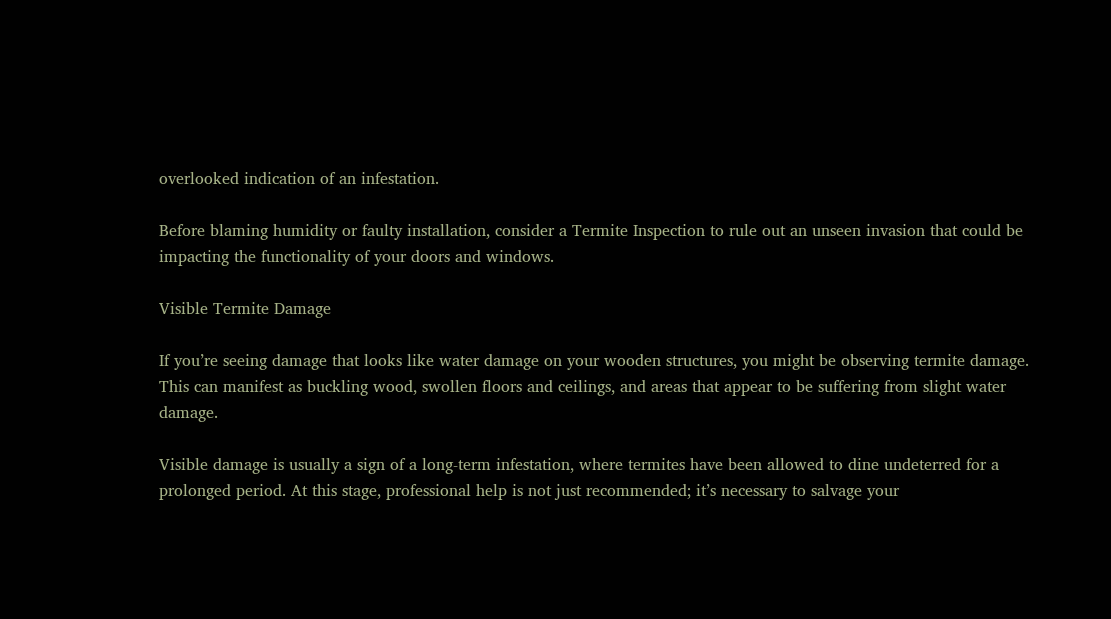overlooked indication of an infestation.

Before blaming humidity or faulty installation, consider a Termite Inspection to rule out an unseen invasion that could be impacting the functionality of your doors and windows.

Visible Termite Damage

If you’re seeing damage that looks like water damage on your wooden structures, you might be observing termite damage. This can manifest as buckling wood, swollen floors and ceilings, and areas that appear to be suffering from slight water damage.

Visible damage is usually a sign of a long-term infestation, where termites have been allowed to dine undeterred for a prolonged period. At this stage, professional help is not just recommended; it’s necessary to salvage your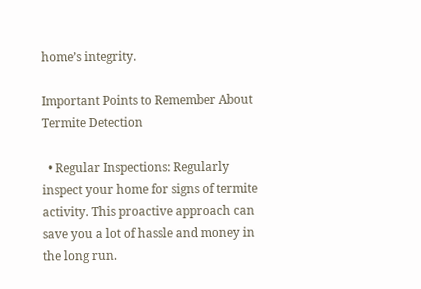home’s integrity.

Important Points to Remember About Termite Detection

  • Regular Inspections: Regularly inspect your home for signs of termite activity. This proactive approach can save you a lot of hassle and money in the long run.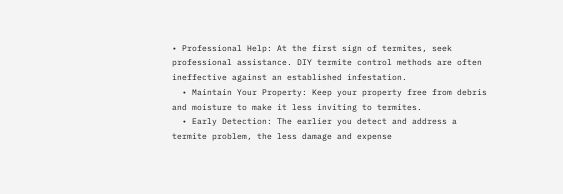• Professional Help: At the first sign of termites, seek professional assistance. DIY termite control methods are often ineffective against an established infestation.
  • Maintain Your Property: Keep your property free from debris and moisture to make it less inviting to termites.
  • Early Detection: The earlier you detect and address a termite problem, the less damage and expense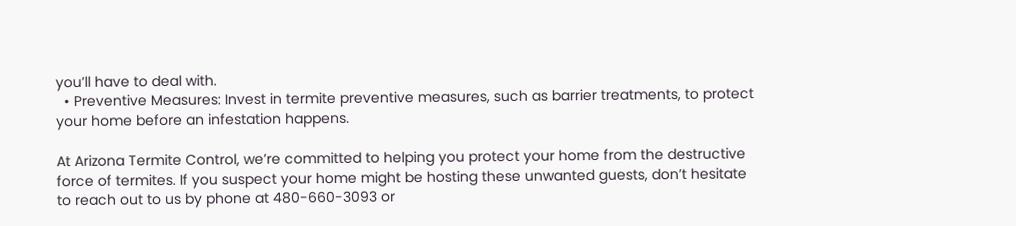you’ll have to deal with.
  • Preventive Measures: Invest in termite preventive measures, such as barrier treatments, to protect your home before an infestation happens.

At Arizona Termite Control, we’re committed to helping you protect your home from the destructive force of termites. If you suspect your home might be hosting these unwanted guests, don’t hesitate to reach out to us by phone at 480-660-3093 or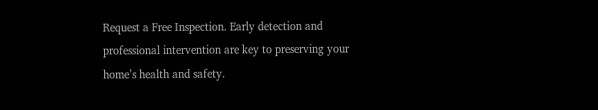Request a Free Inspection. Early detection and professional intervention are key to preserving your home’s health and safety.